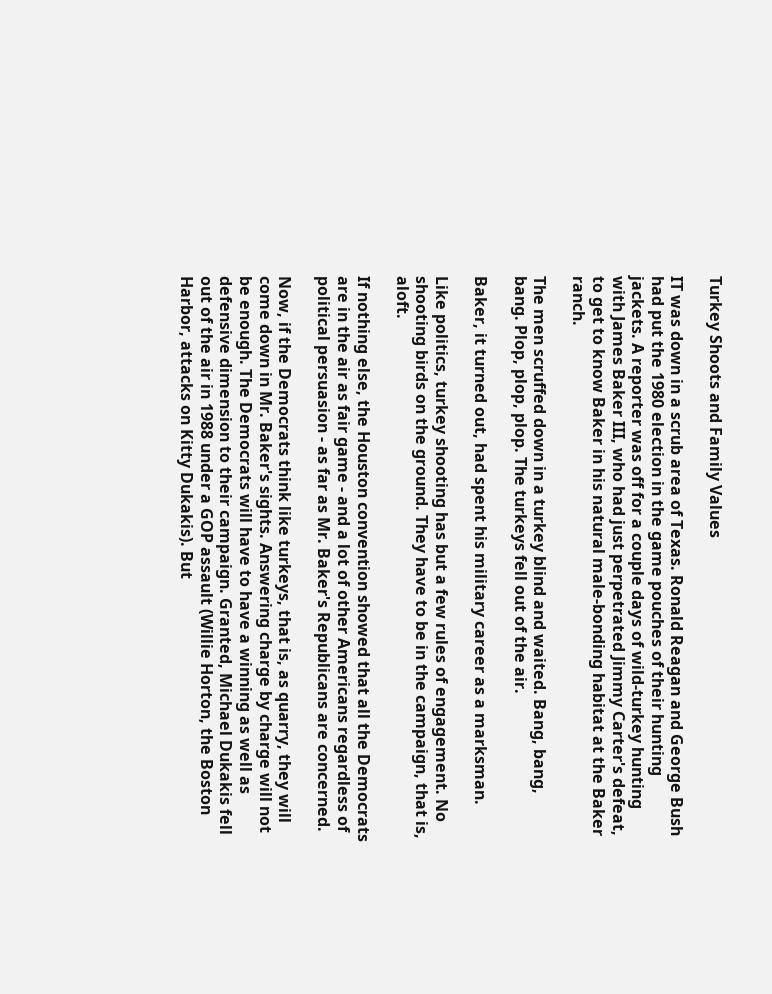Turkey Shoots and Family Values

IT was down in a scrub area of Texas. Ronald Reagan and George Bush had put the 1980 election in the game pouches of their hunting jackets. A reporter was off for a couple days of wild-turkey hunting with James Baker III, who had just perpetrated Jimmy Carter's defeat, to get to know Baker in his natural male-bonding habitat at the Baker ranch.

The men scruffed down in a turkey blind and waited. Bang, bang, bang. Plop, plop, plop. The turkeys fell out of the air.

Baker, it turned out, had spent his military career as a marksman.

Like politics, turkey shooting has but a few rules of engagement. No shooting birds on the ground. They have to be in the campaign, that is, aloft.

If nothing else, the Houston convention showed that all the Democrats are in the air as fair game - and a lot of other Americans regardless of political persuasion - as far as Mr. Baker's Republicans are concerned.

Now, if the Democrats think like turkeys, that is, as quarry, they will come down in Mr. Baker's sights. Answering charge by charge will not be enough. The Democrats will have to have a winning as well as defensive dimension to their campaign. Granted, Michael Dukakis fell out of the air in 1988 under a GOP assault (Willie Horton, the Boston Harbor, attacks on Kitty Dukakis). But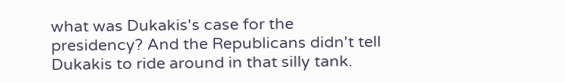what was Dukakis's case for the presidency? And the Republicans didn't tell Dukakis to ride around in that silly tank.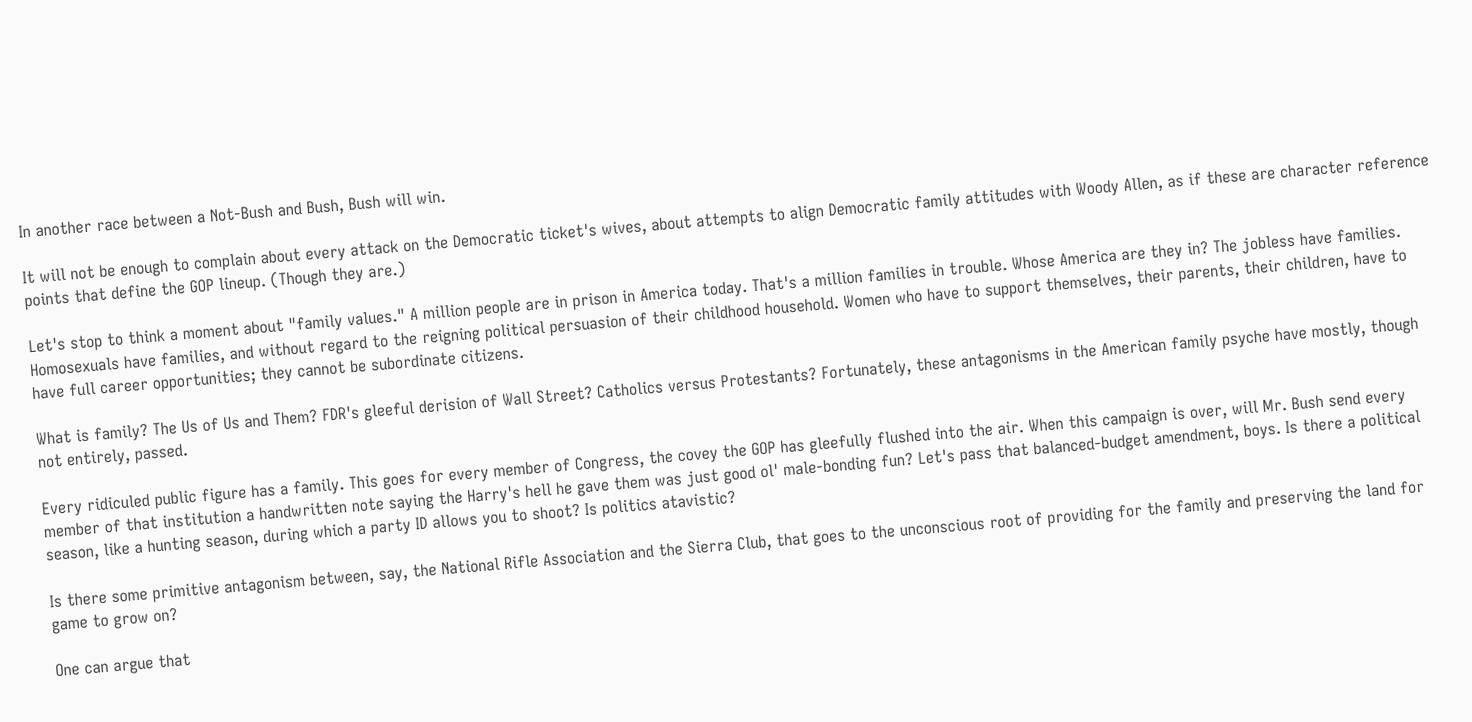In another race between a Not-Bush and Bush, Bush will win.

It will not be enough to complain about every attack on the Democratic ticket's wives, about attempts to align Democratic family attitudes with Woody Allen, as if these are character reference points that define the GOP lineup. (Though they are.)

Let's stop to think a moment about "family values." A million people are in prison in America today. That's a million families in trouble. Whose America are they in? The jobless have families. Homosexuals have families, and without regard to the reigning political persuasion of their childhood household. Women who have to support themselves, their parents, their children, have to have full career opportunities; they cannot be subordinate citizens.

What is family? The Us of Us and Them? FDR's gleeful derision of Wall Street? Catholics versus Protestants? Fortunately, these antagonisms in the American family psyche have mostly, though not entirely, passed.

Every ridiculed public figure has a family. This goes for every member of Congress, the covey the GOP has gleefully flushed into the air. When this campaign is over, will Mr. Bush send every member of that institution a handwritten note saying the Harry's hell he gave them was just good ol' male-bonding fun? Let's pass that balanced-budget amendment, boys. Is there a political season, like a hunting season, during which a party ID allows you to shoot? Is politics atavistic?

Is there some primitive antagonism between, say, the National Rifle Association and the Sierra Club, that goes to the unconscious root of providing for the family and preserving the land for game to grow on?

One can argue that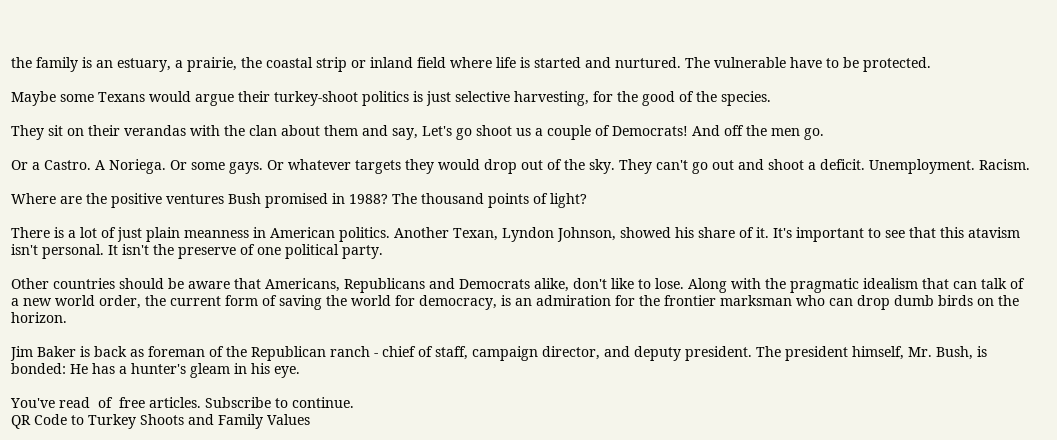the family is an estuary, a prairie, the coastal strip or inland field where life is started and nurtured. The vulnerable have to be protected.

Maybe some Texans would argue their turkey-shoot politics is just selective harvesting, for the good of the species.

They sit on their verandas with the clan about them and say, Let's go shoot us a couple of Democrats! And off the men go.

Or a Castro. A Noriega. Or some gays. Or whatever targets they would drop out of the sky. They can't go out and shoot a deficit. Unemployment. Racism.

Where are the positive ventures Bush promised in 1988? The thousand points of light?

There is a lot of just plain meanness in American politics. Another Texan, Lyndon Johnson, showed his share of it. It's important to see that this atavism isn't personal. It isn't the preserve of one political party.

Other countries should be aware that Americans, Republicans and Democrats alike, don't like to lose. Along with the pragmatic idealism that can talk of a new world order, the current form of saving the world for democracy, is an admiration for the frontier marksman who can drop dumb birds on the horizon.

Jim Baker is back as foreman of the Republican ranch - chief of staff, campaign director, and deputy president. The president himself, Mr. Bush, is bonded: He has a hunter's gleam in his eye.

You've read  of  free articles. Subscribe to continue.
QR Code to Turkey Shoots and Family Values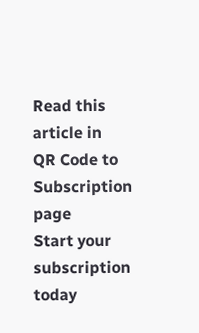Read this article in
QR Code to Subscription page
Start your subscription today